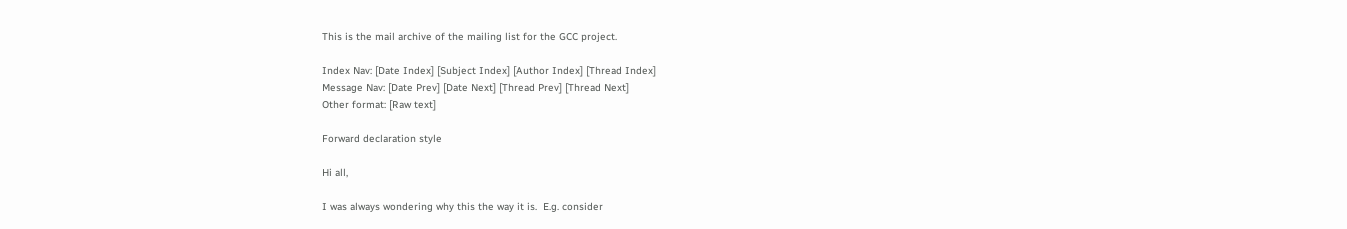This is the mail archive of the mailing list for the GCC project.

Index Nav: [Date Index] [Subject Index] [Author Index] [Thread Index]
Message Nav: [Date Prev] [Date Next] [Thread Prev] [Thread Next]
Other format: [Raw text]

Forward declaration style

Hi all,

I was always wondering why this the way it is.  E.g. consider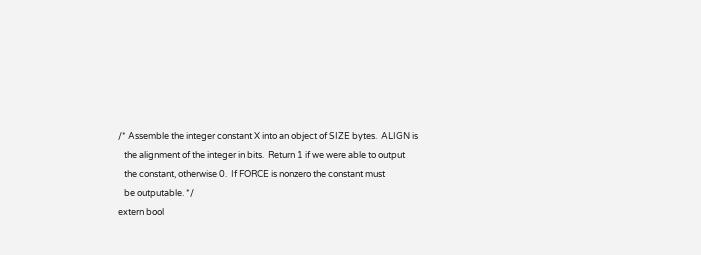/* Assemble the integer constant X into an object of SIZE bytes.  ALIGN is
   the alignment of the integer in bits.  Return 1 if we were able to output
   the constant, otherwise 0.  If FORCE is nonzero the constant must
   be outputable. */
extern bool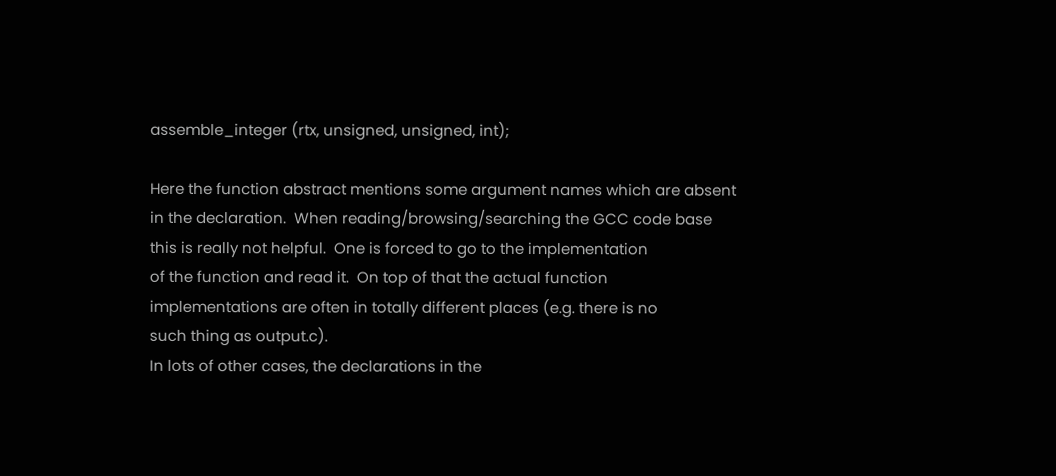assemble_integer (rtx, unsigned, unsigned, int);

Here the function abstract mentions some argument names which are absent
in the declaration.  When reading/browsing/searching the GCC code base
this is really not helpful.  One is forced to go to the implementation
of the function and read it.  On top of that the actual function
implementations are often in totally different places (e.g. there is no
such thing as output.c).
In lots of other cases, the declarations in the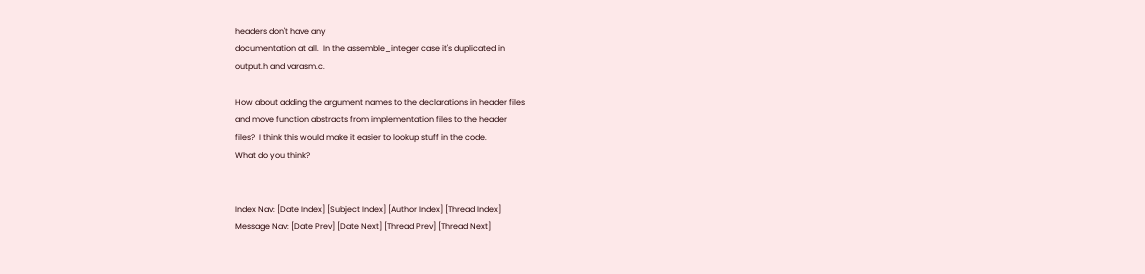headers don't have any
documentation at all.  In the assemble_integer case it's duplicated in
output.h and varasm.c.

How about adding the argument names to the declarations in header files
and move function abstracts from implementation files to the header
files?  I think this would make it easier to lookup stuff in the code.
What do you think?


Index Nav: [Date Index] [Subject Index] [Author Index] [Thread Index]
Message Nav: [Date Prev] [Date Next] [Thread Prev] [Thread Next]